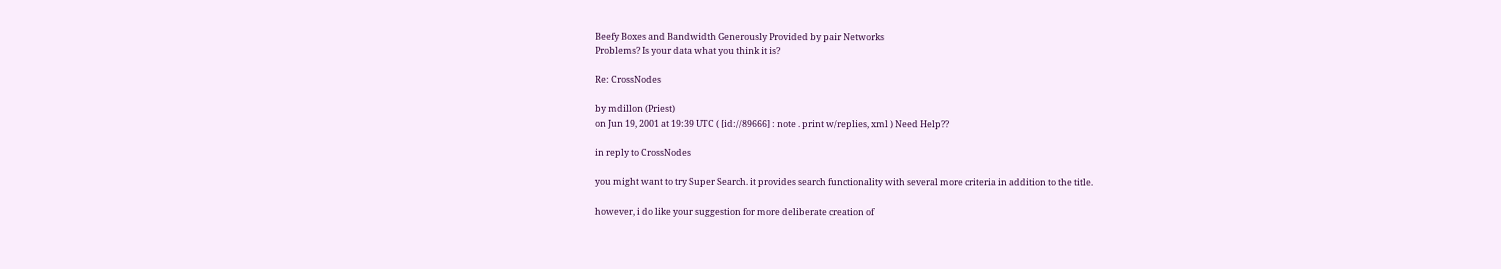Beefy Boxes and Bandwidth Generously Provided by pair Networks
Problems? Is your data what you think it is?

Re: CrossNodes

by mdillon (Priest)
on Jun 19, 2001 at 19:39 UTC ( [id://89666] : note . print w/replies, xml ) Need Help??

in reply to CrossNodes

you might want to try Super Search. it provides search functionality with several more criteria in addition to the title.

however, i do like your suggestion for more deliberate creation of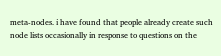meta-nodes. i have found that people already create such node lists occasionally in response to questions on the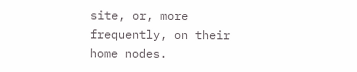site, or, more frequently, on their home nodes.